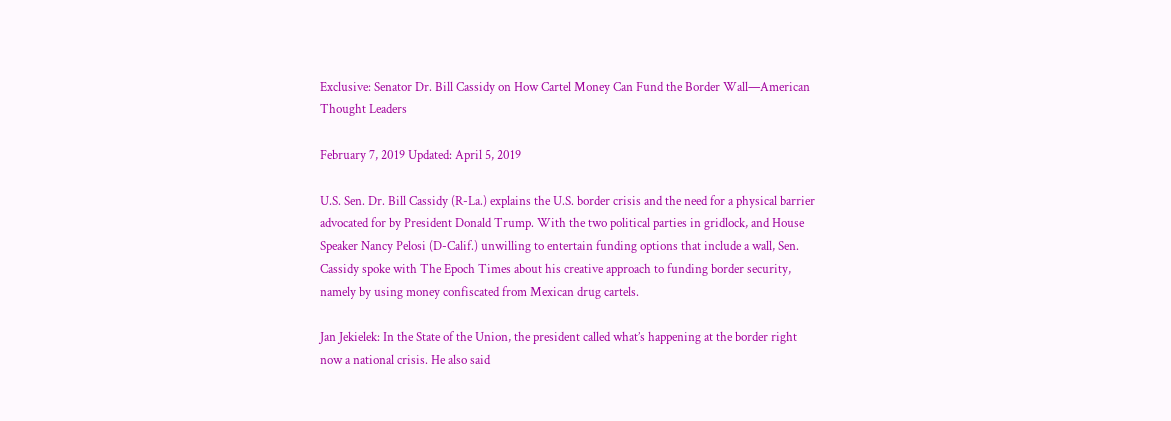Exclusive: Senator Dr. Bill Cassidy on How Cartel Money Can Fund the Border Wall—American Thought Leaders

February 7, 2019 Updated: April 5, 2019

U.S. Sen. Dr. Bill Cassidy (R-La.) explains the U.S. border crisis and the need for a physical barrier advocated for by President Donald Trump. With the two political parties in gridlock, and House Speaker Nancy Pelosi (D-Calif.) unwilling to entertain funding options that include a wall, Sen. Cassidy spoke with The Epoch Times about his creative approach to funding border security, namely by using money confiscated from Mexican drug cartels.

Jan Jekielek: In the State of the Union, the president called what’s happening at the border right now a national crisis. He also said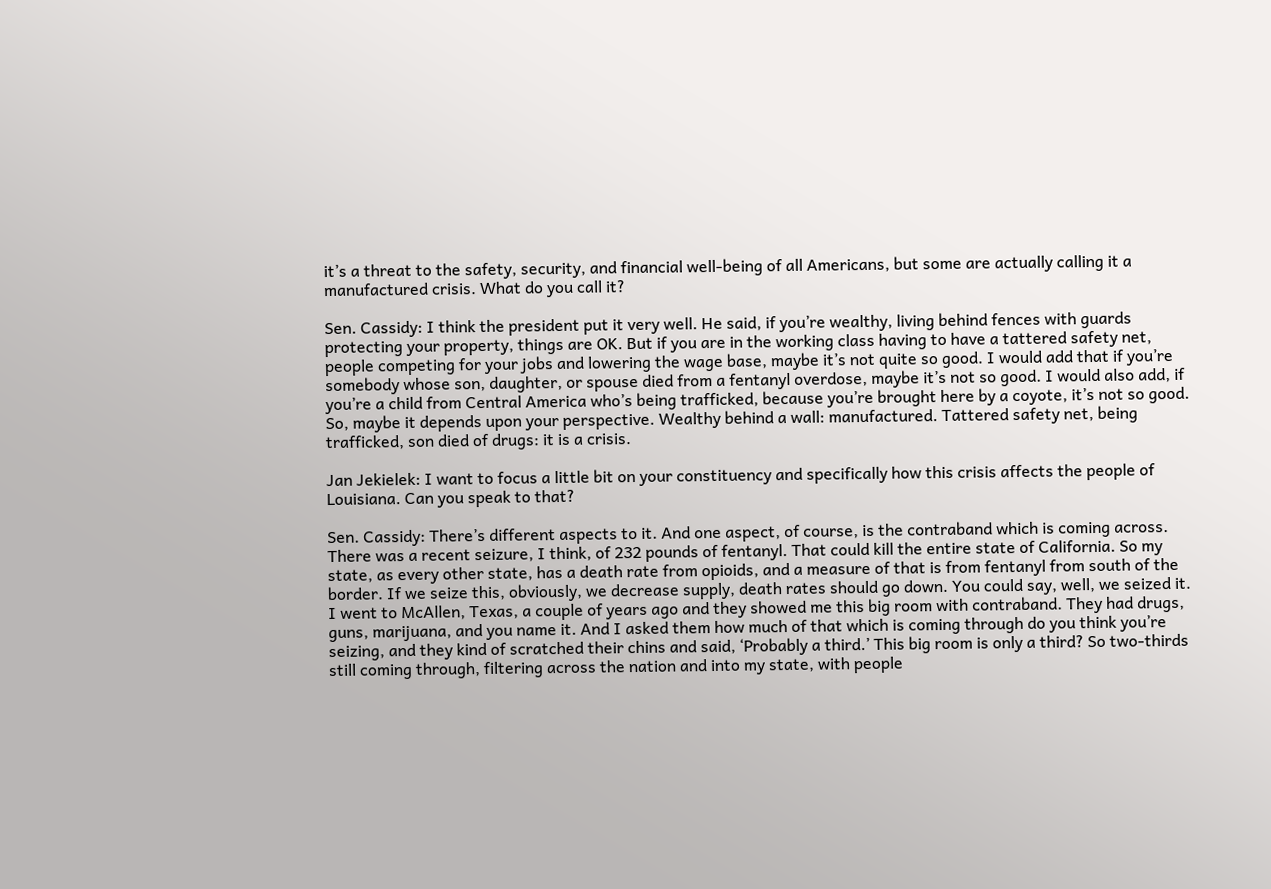it’s a threat to the safety, security, and financial well-being of all Americans, but some are actually calling it a manufactured crisis. What do you call it?

Sen. Cassidy: I think the president put it very well. He said, if you’re wealthy, living behind fences with guards protecting your property, things are OK. But if you are in the working class having to have a tattered safety net, people competing for your jobs and lowering the wage base, maybe it’s not quite so good. I would add that if you’re somebody whose son, daughter, or spouse died from a fentanyl overdose, maybe it’s not so good. I would also add, if you’re a child from Central America who’s being trafficked, because you’re brought here by a coyote, it’s not so good. So, maybe it depends upon your perspective. Wealthy behind a wall: manufactured. Tattered safety net, being trafficked, son died of drugs: it is a crisis.

Jan Jekielek: I want to focus a little bit on your constituency and specifically how this crisis affects the people of Louisiana. Can you speak to that?

Sen. Cassidy: There’s different aspects to it. And one aspect, of course, is the contraband which is coming across. There was a recent seizure, I think, of 232 pounds of fentanyl. That could kill the entire state of California. So my state, as every other state, has a death rate from opioids, and a measure of that is from fentanyl from south of the border. If we seize this, obviously, we decrease supply, death rates should go down. You could say, well, we seized it. I went to McAllen, Texas, a couple of years ago and they showed me this big room with contraband. They had drugs, guns, marijuana, and you name it. And I asked them how much of that which is coming through do you think you’re seizing, and they kind of scratched their chins and said, ‘Probably a third.’ This big room is only a third? So two-thirds still coming through, filtering across the nation and into my state, with people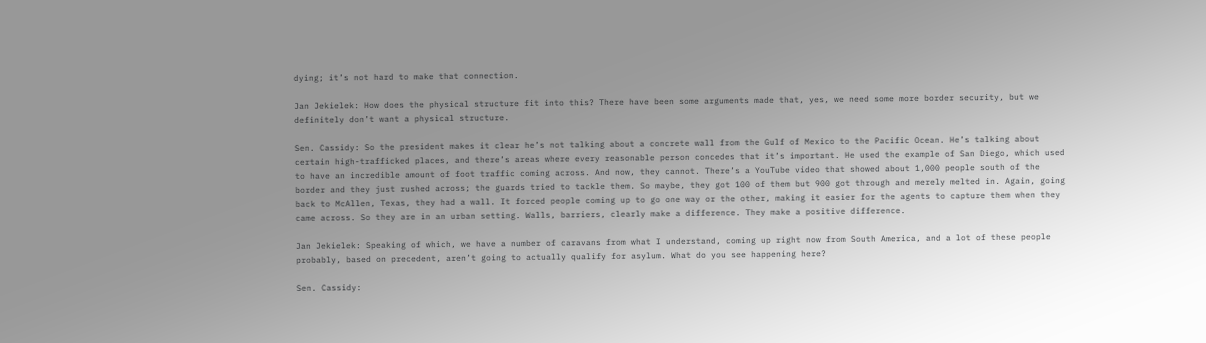dying; it’s not hard to make that connection.

Jan Jekielek: How does the physical structure fit into this? There have been some arguments made that, yes, we need some more border security, but we definitely don’t want a physical structure.

Sen. Cassidy: So the president makes it clear he’s not talking about a concrete wall from the Gulf of Mexico to the Pacific Ocean. He’s talking about certain high-trafficked places, and there’s areas where every reasonable person concedes that it’s important. He used the example of San Diego, which used to have an incredible amount of foot traffic coming across. And now, they cannot. There’s a YouTube video that showed about 1,000 people south of the border and they just rushed across; the guards tried to tackle them. So maybe, they got 100 of them but 900 got through and merely melted in. Again, going back to McAllen, Texas, they had a wall. It forced people coming up to go one way or the other, making it easier for the agents to capture them when they came across. So they are in an urban setting. Walls, barriers, clearly make a difference. They make a positive difference.

Jan Jekielek: Speaking of which, we have a number of caravans from what I understand, coming up right now from South America, and a lot of these people probably, based on precedent, aren’t going to actually qualify for asylum. What do you see happening here?

Sen. Cassidy: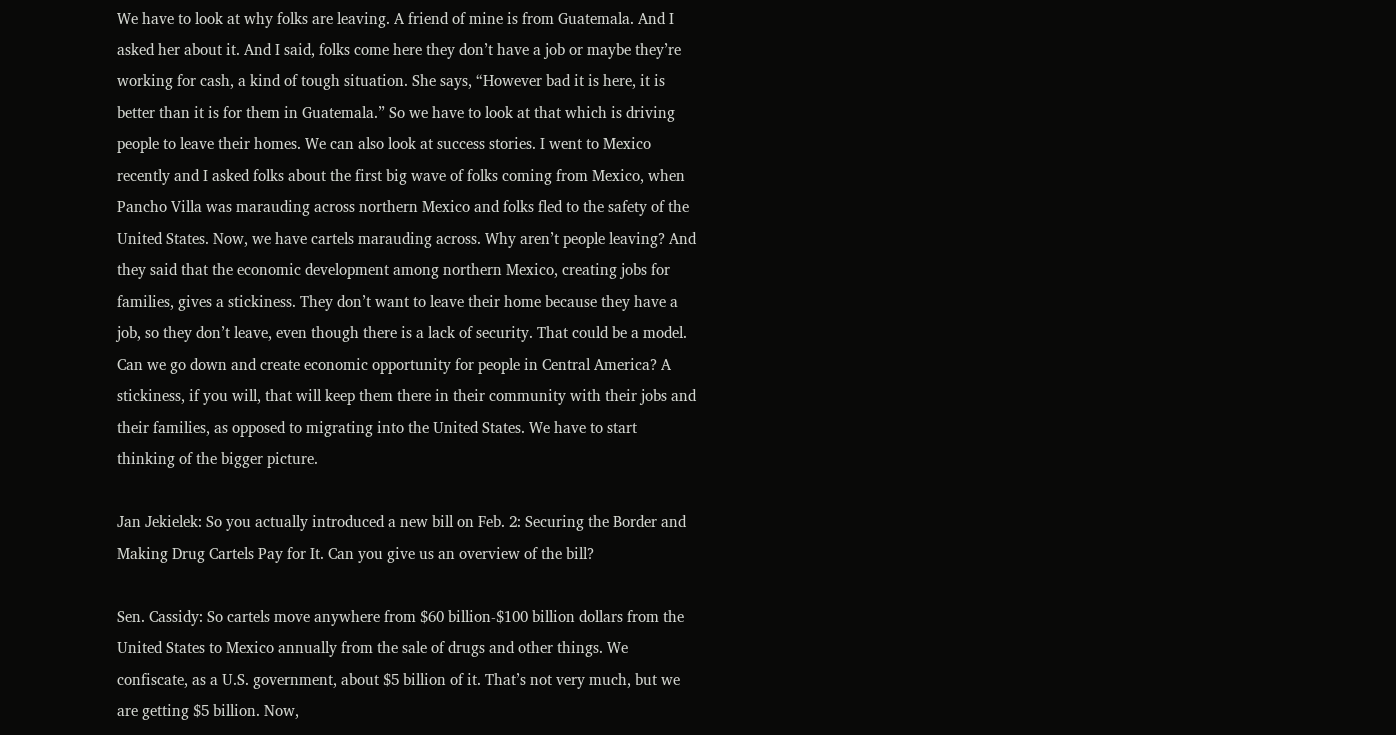We have to look at why folks are leaving. A friend of mine is from Guatemala. And I asked her about it. And I said, folks come here they don’t have a job or maybe they’re working for cash, a kind of tough situation. She says, “However bad it is here, it is better than it is for them in Guatemala.” So we have to look at that which is driving people to leave their homes. We can also look at success stories. I went to Mexico recently and I asked folks about the first big wave of folks coming from Mexico, when Pancho Villa was marauding across northern Mexico and folks fled to the safety of the United States. Now, we have cartels marauding across. Why aren’t people leaving? And they said that the economic development among northern Mexico, creating jobs for families, gives a stickiness. They don’t want to leave their home because they have a job, so they don’t leave, even though there is a lack of security. That could be a model. Can we go down and create economic opportunity for people in Central America? A stickiness, if you will, that will keep them there in their community with their jobs and their families, as opposed to migrating into the United States. We have to start thinking of the bigger picture.

Jan Jekielek: So you actually introduced a new bill on Feb. 2: Securing the Border and Making Drug Cartels Pay for It. Can you give us an overview of the bill?

Sen. Cassidy: So cartels move anywhere from $60 billion-$100 billion dollars from the United States to Mexico annually from the sale of drugs and other things. We confiscate, as a U.S. government, about $5 billion of it. That’s not very much, but we are getting $5 billion. Now,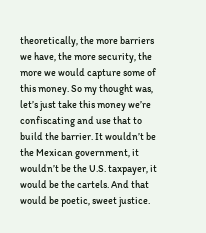theoretically, the more barriers we have, the more security, the more we would capture some of this money. So my thought was, let’s just take this money we’re confiscating and use that to build the barrier. It wouldn’t be the Mexican government, it wouldn’t be the U.S. taxpayer, it would be the cartels. And that would be poetic, sweet justice.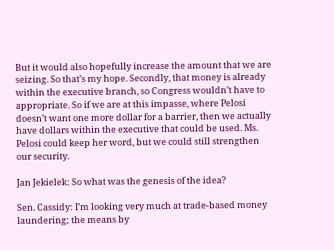But it would also hopefully increase the amount that we are seizing. So that’s my hope. Secondly, that money is already within the executive branch, so Congress wouldn’t have to appropriate. So if we are at this impasse, where Pelosi doesn’t want one more dollar for a barrier, then we actually have dollars within the executive that could be used. Ms. Pelosi could keep her word, but we could still strengthen our security.

Jan Jekielek: So what was the genesis of the idea?

Sen. Cassidy: I’m looking very much at trade-based money laundering; the means by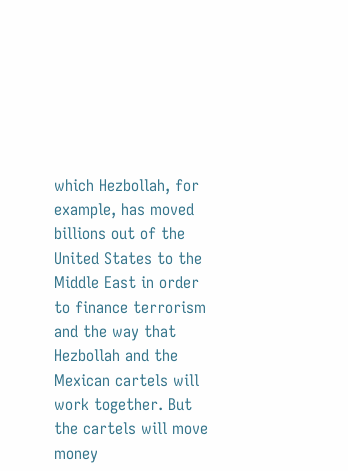which Hezbollah, for example, has moved billions out of the United States to the Middle East in order to finance terrorism and the way that Hezbollah and the Mexican cartels will work together. But the cartels will move money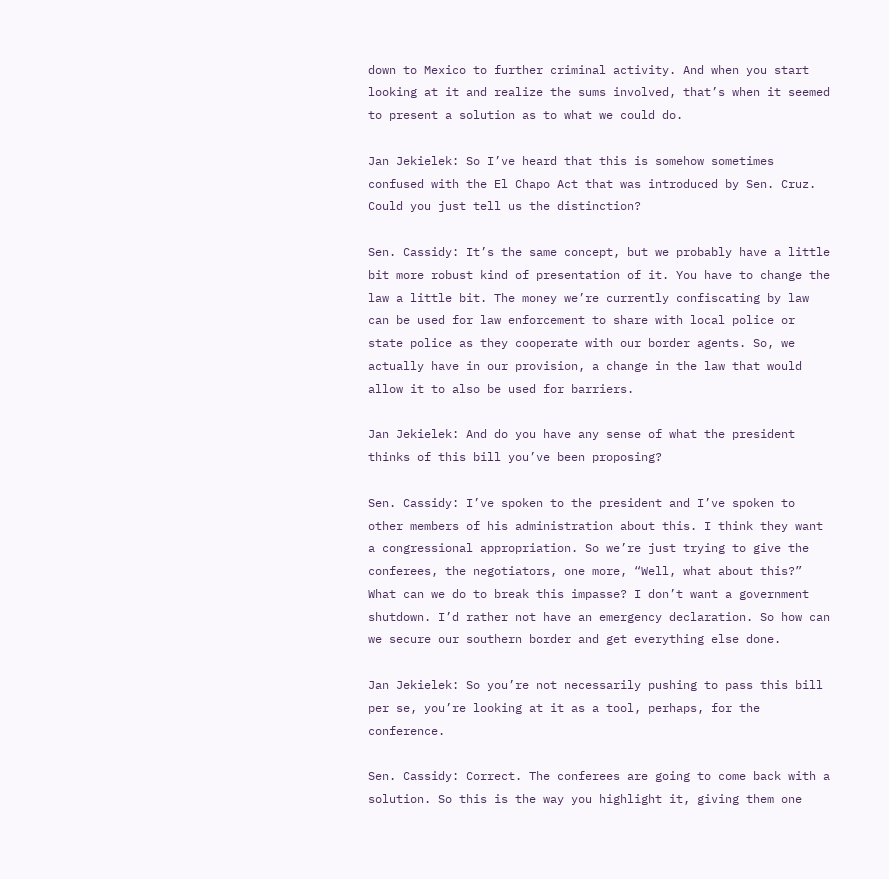down to Mexico to further criminal activity. And when you start looking at it and realize the sums involved, that’s when it seemed to present a solution as to what we could do.

Jan Jekielek: So I’ve heard that this is somehow sometimes confused with the El Chapo Act that was introduced by Sen. Cruz. Could you just tell us the distinction?

Sen. Cassidy: It’s the same concept, but we probably have a little bit more robust kind of presentation of it. You have to change the law a little bit. The money we’re currently confiscating by law can be used for law enforcement to share with local police or state police as they cooperate with our border agents. So, we actually have in our provision, a change in the law that would allow it to also be used for barriers.

Jan Jekielek: And do you have any sense of what the president thinks of this bill you’ve been proposing?

Sen. Cassidy: I’ve spoken to the president and I’ve spoken to other members of his administration about this. I think they want a congressional appropriation. So we’re just trying to give the conferees, the negotiators, one more, “Well, what about this?” What can we do to break this impasse? I don’t want a government shutdown. I’d rather not have an emergency declaration. So how can we secure our southern border and get everything else done.

Jan Jekielek: So you’re not necessarily pushing to pass this bill per se, you’re looking at it as a tool, perhaps, for the conference.

Sen. Cassidy: Correct. The conferees are going to come back with a solution. So this is the way you highlight it, giving them one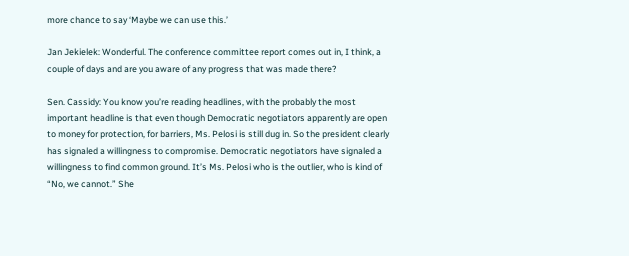more chance to say ‘Maybe we can use this.’

Jan Jekielek: Wonderful. The conference committee report comes out in, I think, a couple of days and are you aware of any progress that was made there?

Sen. Cassidy: You know you’re reading headlines, with the probably the most important headline is that even though Democratic negotiators apparently are open to money for protection, for barriers, Ms. Pelosi is still dug in. So the president clearly has signaled a willingness to compromise. Democratic negotiators have signaled a willingness to find common ground. It’s Ms. Pelosi who is the outlier, who is kind of “No, we cannot.” She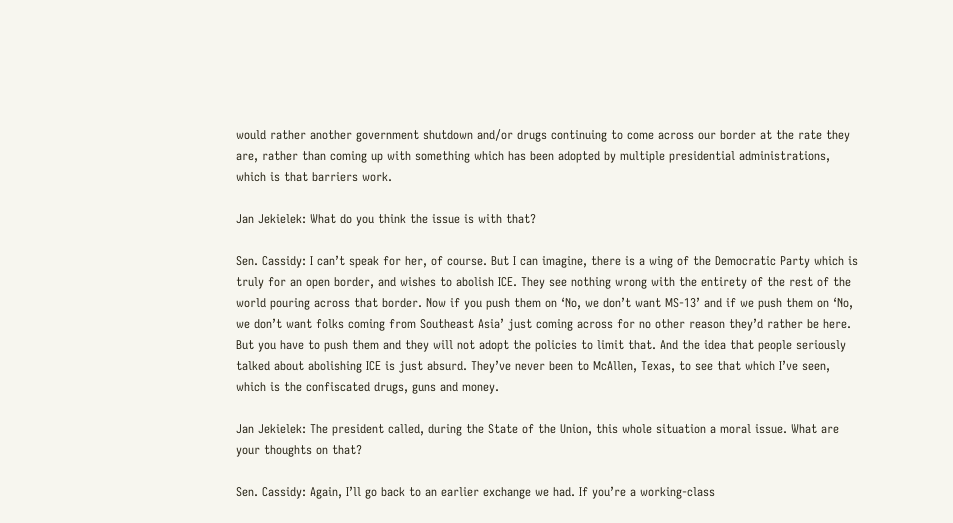would rather another government shutdown and/or drugs continuing to come across our border at the rate they are, rather than coming up with something which has been adopted by multiple presidential administrations, which is that barriers work.

Jan Jekielek: What do you think the issue is with that?

Sen. Cassidy: I can’t speak for her, of course. But I can imagine, there is a wing of the Democratic Party which is truly for an open border, and wishes to abolish ICE. They see nothing wrong with the entirety of the rest of the world pouring across that border. Now if you push them on ‘No, we don’t want MS-13’ and if we push them on ‘No, we don’t want folks coming from Southeast Asia’ just coming across for no other reason they’d rather be here. But you have to push them and they will not adopt the policies to limit that. And the idea that people seriously talked about abolishing ICE is just absurd. They’ve never been to McAllen, Texas, to see that which I’ve seen, which is the confiscated drugs, guns and money.

Jan Jekielek: The president called, during the State of the Union, this whole situation a moral issue. What are your thoughts on that?

Sen. Cassidy: Again, I’ll go back to an earlier exchange we had. If you’re a working-class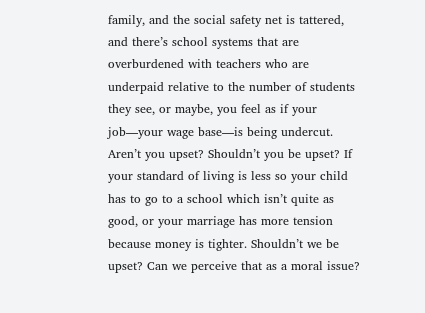family, and the social safety net is tattered, and there’s school systems that are overburdened with teachers who are underpaid relative to the number of students they see, or maybe, you feel as if your job—your wage base—is being undercut. Aren’t you upset? Shouldn’t you be upset? If your standard of living is less so your child has to go to a school which isn’t quite as good, or your marriage has more tension because money is tighter. Shouldn’t we be upset? Can we perceive that as a moral issue?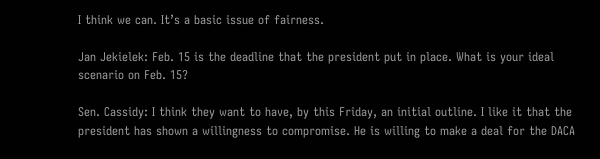I think we can. It’s a basic issue of fairness.

Jan Jekielek: Feb. 15 is the deadline that the president put in place. What is your ideal scenario on Feb. 15?

Sen. Cassidy: I think they want to have, by this Friday, an initial outline. I like it that the president has shown a willingness to compromise. He is willing to make a deal for the DACA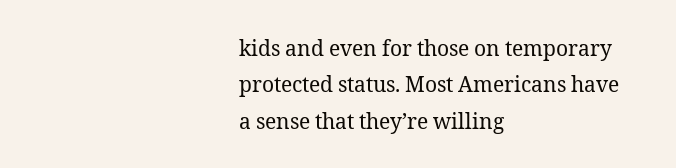kids and even for those on temporary protected status. Most Americans have a sense that they’re willing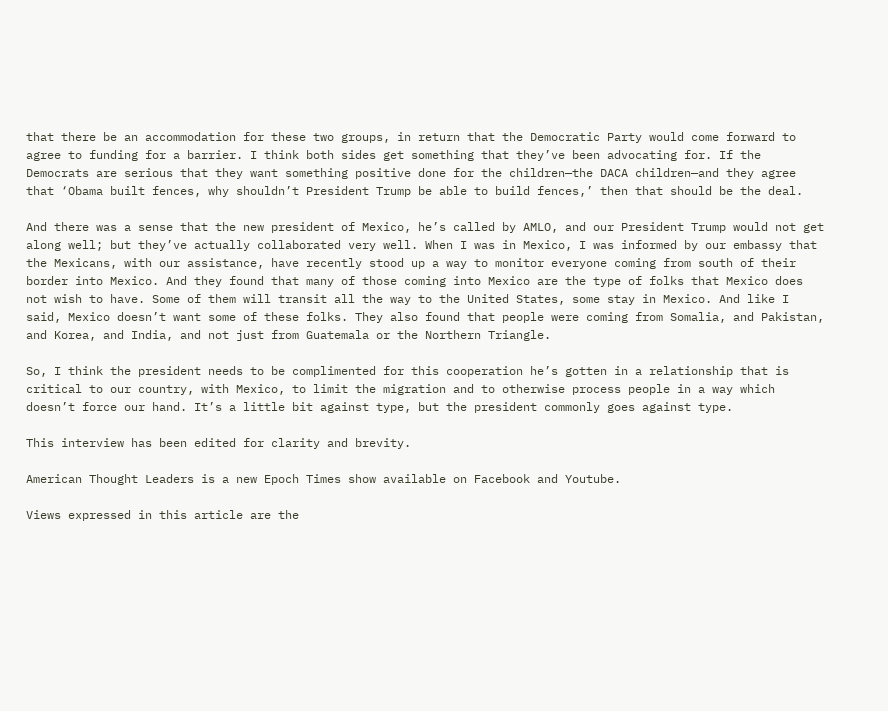that there be an accommodation for these two groups, in return that the Democratic Party would come forward to agree to funding for a barrier. I think both sides get something that they’ve been advocating for. If the Democrats are serious that they want something positive done for the children—the DACA children—and they agree that ‘Obama built fences, why shouldn’t President Trump be able to build fences,’ then that should be the deal.

And there was a sense that the new president of Mexico, he’s called by AMLO, and our President Trump would not get along well; but they’ve actually collaborated very well. When I was in Mexico, I was informed by our embassy that the Mexicans, with our assistance, have recently stood up a way to monitor everyone coming from south of their border into Mexico. And they found that many of those coming into Mexico are the type of folks that Mexico does not wish to have. Some of them will transit all the way to the United States, some stay in Mexico. And like I said, Mexico doesn’t want some of these folks. They also found that people were coming from Somalia, and Pakistan, and Korea, and India, and not just from Guatemala or the Northern Triangle.

So, I think the president needs to be complimented for this cooperation he’s gotten in a relationship that is critical to our country, with Mexico, to limit the migration and to otherwise process people in a way which doesn’t force our hand. It’s a little bit against type, but the president commonly goes against type.

This interview has been edited for clarity and brevity.

American Thought Leaders is a new Epoch Times show available on Facebook and Youtube.

Views expressed in this article are the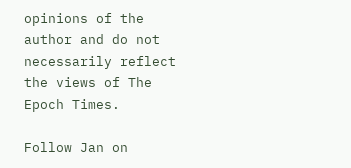opinions of the author and do not necessarily reflect the views of The Epoch Times.

Follow Jan on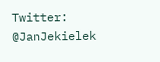Twitter: @JanJekielek